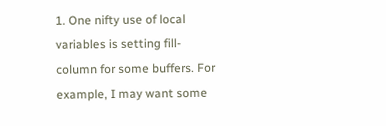1. One nifty use of local variables is setting fill-column for some buffers. For example, I may want some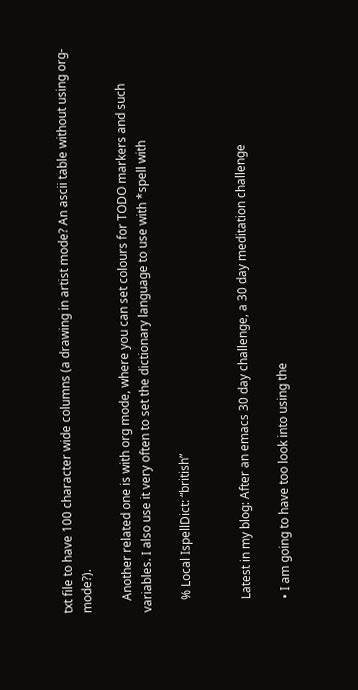txt file to have 100 character wide columns (a drawing in artist mode? An ascii table without using org-mode?).

    Another related one is with org mode, where you can set colours for TODO markers and such variables. I also use it very often to set the dictionary language to use with *spell with

    % Local IspellDict: “british”


    Latest in my blog: After an emacs 30 day challenge, a 30 day meditation challenge

    • I am going to have too look into using the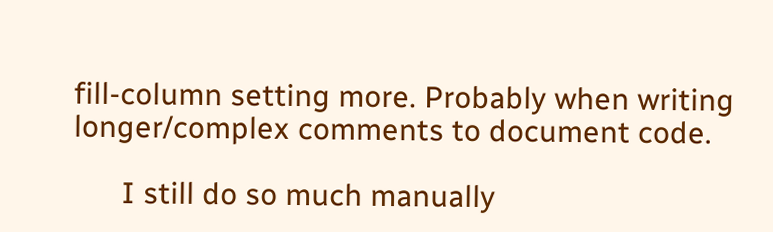fill-column setting more. Probably when writing longer/complex comments to document code.

      I still do so much manually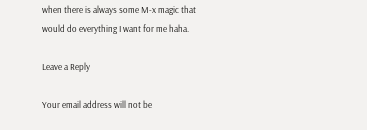when there is always some M-x magic that would do everything I want for me haha.

Leave a Reply

Your email address will not be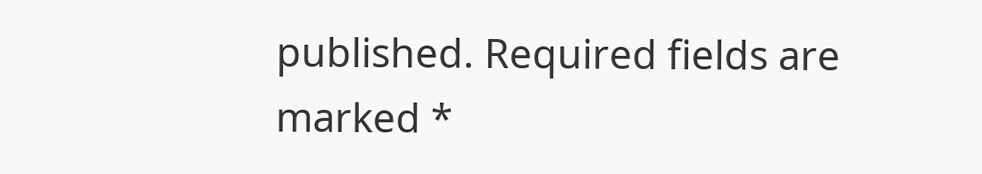published. Required fields are marked *